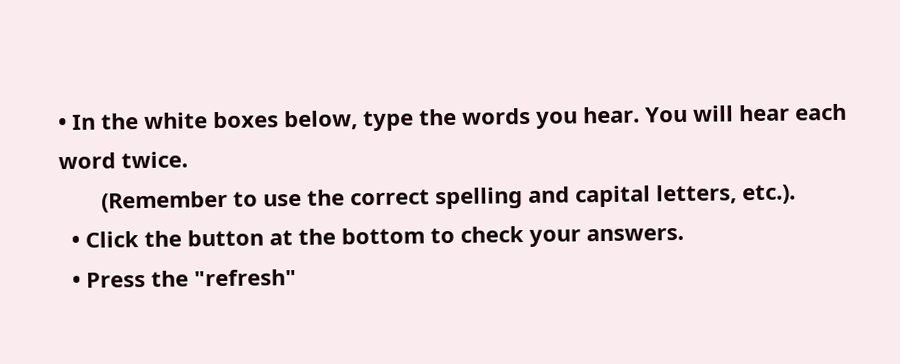• In the white boxes below, type the words you hear. You will hear each word twice.
       (Remember to use the correct spelling and capital letters, etc.).
  • Click the button at the bottom to check your answers.
  • Press the "refresh"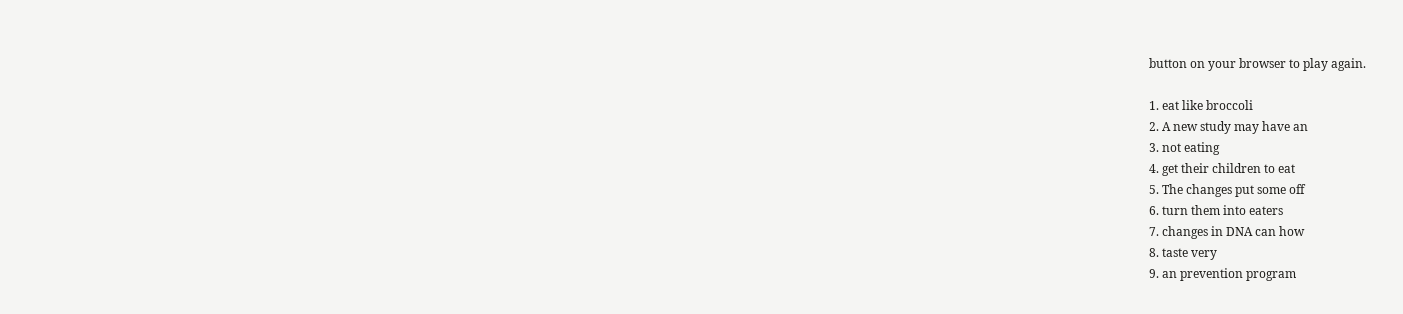button on your browser to play again.

1. eat like broccoli
2. A new study may have an
3. not eating
4. get their children to eat
5. The changes put some off
6. turn them into eaters
7. changes in DNA can how
8. taste very
9. an prevention program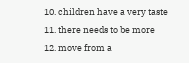10. children have a very taste
11. there needs to be more
12. move from a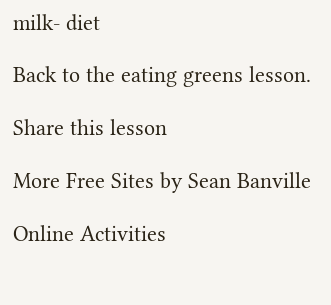milk- diet

Back to the eating greens lesson.

Share this lesson

More Free Sites by Sean Banville

Online Activities